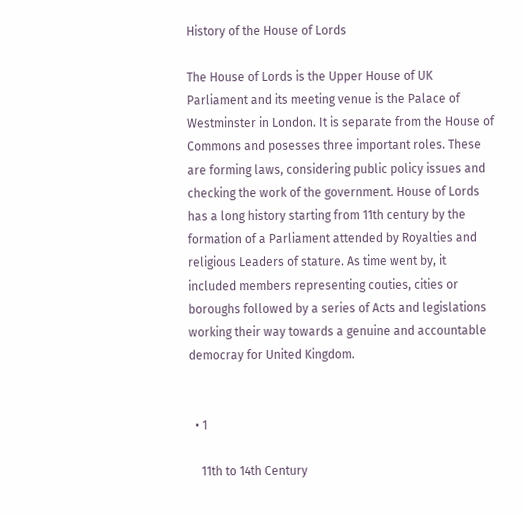History of the House of Lords

The House of Lords is the Upper House of UK Parliament and its meeting venue is the Palace of Westminster in London. It is separate from the House of Commons and posesses three important roles. These are forming laws, considering public policy issues and checking the work of the government. House of Lords has a long history starting from 11th century by the formation of a Parliament attended by Royalties and religious Leaders of stature. As time went by, it included members representing couties, cities or boroughs followed by a series of Acts and legislations working their way towards a genuine and accountable democray for United Kingdom.


  • 1

    11th to 14th Century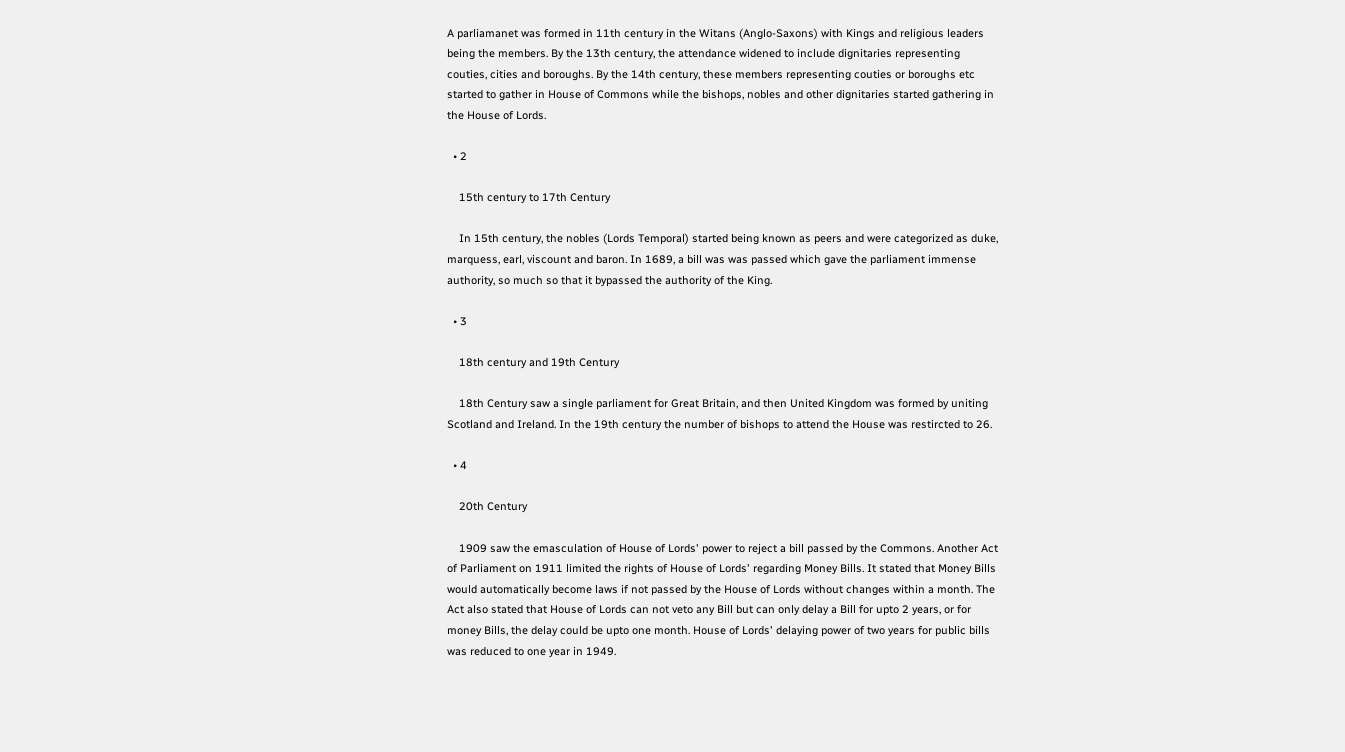A parliamanet was formed in 11th century in the Witans (Anglo-Saxons) with Kings and religious leaders being the members. By the 13th century, the attendance widened to include dignitaries representing couties, cities and boroughs. By the 14th century, these members representing couties or boroughs etc started to gather in House of Commons while the bishops, nobles and other dignitaries started gathering in the House of Lords.

  • 2

    15th century to 17th Century

    In 15th century, the nobles (Lords Temporal) started being known as peers and were categorized as duke, marquess, earl, viscount and baron. In 1689, a bill was was passed which gave the parliament immense authority, so much so that it bypassed the authority of the King.

  • 3

    18th century and 19th Century

    18th Century saw a single parliament for Great Britain, and then United Kingdom was formed by uniting Scotland and Ireland. In the 19th century the number of bishops to attend the House was restircted to 26.

  • 4

    20th Century

    1909 saw the emasculation of House of Lords' power to reject a bill passed by the Commons. Another Act of Parliament on 1911 limited the rights of House of Lords' regarding Money Bills. It stated that Money Bills would automatically become laws if not passed by the House of Lords without changes within a month. The Act also stated that House of Lords can not veto any Bill but can only delay a Bill for upto 2 years, or for money Bills, the delay could be upto one month. House of Lords' delaying power of two years for public bills was reduced to one year in 1949.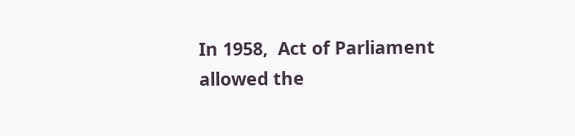In 1958,  Act of Parliament allowed the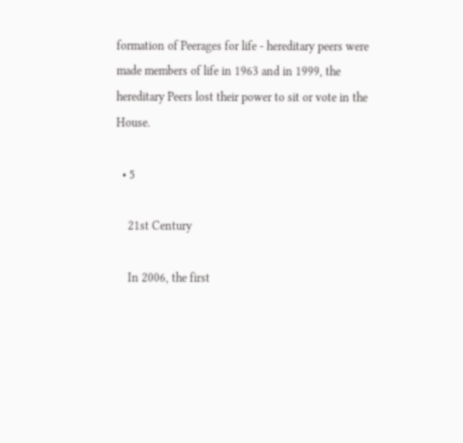formation of Peerages for life - hereditary peers were made members of life in 1963 and in 1999, the hereditary Peers lost their power to sit or vote in the House.

  • 5

    21st Century

    In 2006, the first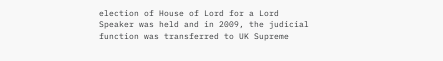election of House of Lord for a Lord Speaker was held and in 2009, the judicial function was transferred to UK Supreme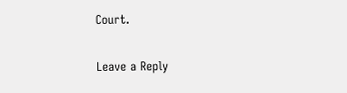Court.

Leave a Reply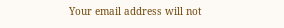Your email address will not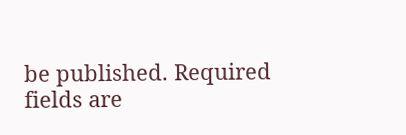be published. Required fields are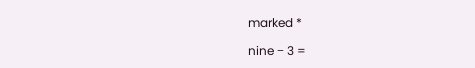marked *

nine − 3 =